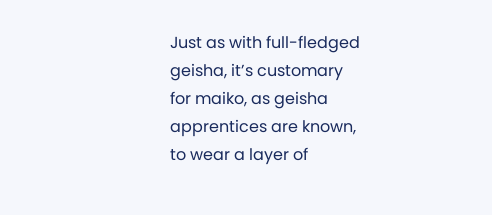Just as with full-fledged geisha, it’s customary for maiko, as geisha apprentices are known, to wear a layer of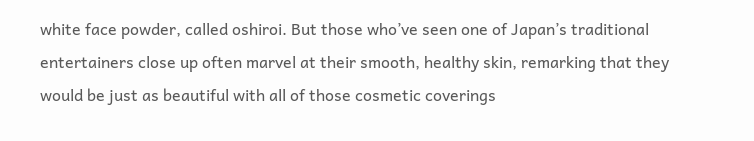white face powder, called oshiroi. But those who’ve seen one of Japan’s traditional entertainers close up often marvel at their smooth, healthy skin, remarking that they would be just as beautiful with all of those cosmetic coverings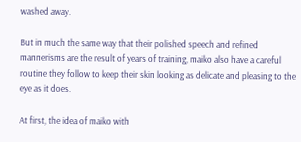washed away.

But in much the same way that their polished speech and refined mannerisms are the result of years of training, maiko also have a careful routine they follow to keep their skin looking as delicate and pleasing to the eye as it does.

At first, the idea of maiko with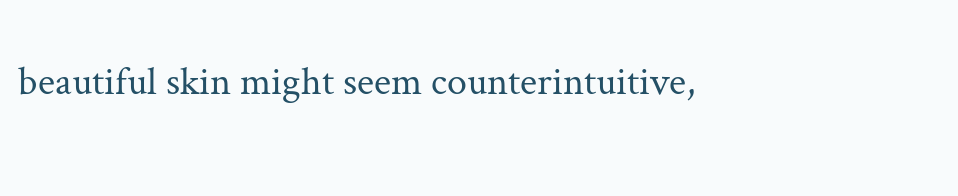beautiful skin might seem counterintuitive,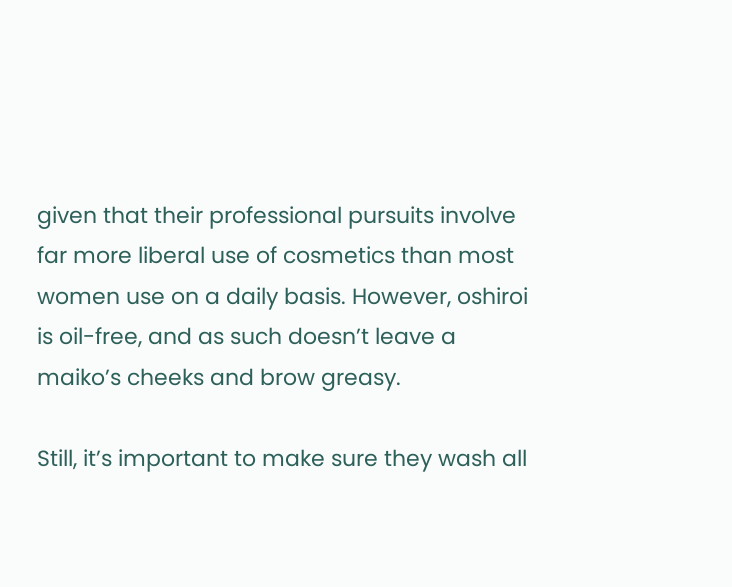given that their professional pursuits involve far more liberal use of cosmetics than most women use on a daily basis. However, oshiroi is oil-free, and as such doesn’t leave a maiko’s cheeks and brow greasy.

Still, it’s important to make sure they wash all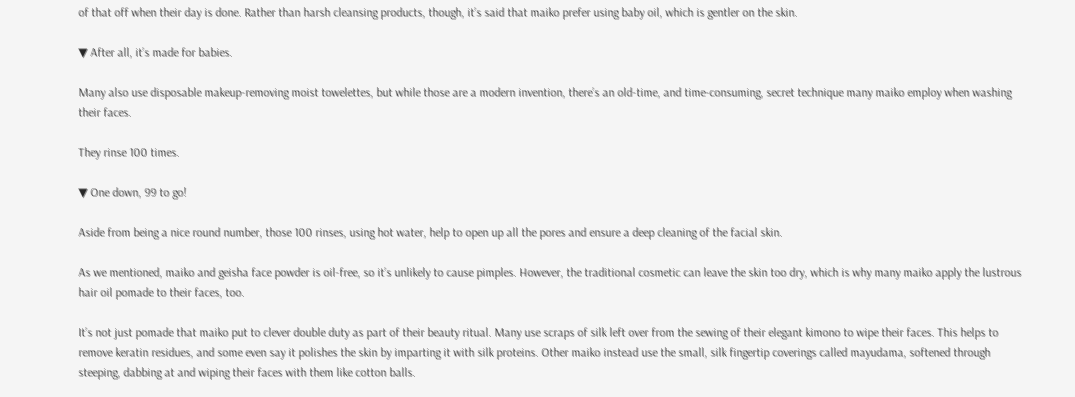of that off when their day is done. Rather than harsh cleansing products, though, it’s said that maiko prefer using baby oil, which is gentler on the skin.

▼ After all, it’s made for babies.

Many also use disposable makeup-removing moist towelettes, but while those are a modern invention, there’s an old-time, and time-consuming, secret technique many maiko employ when washing their faces.

They rinse 100 times.

▼ One down, 99 to go!

Aside from being a nice round number, those 100 rinses, using hot water, help to open up all the pores and ensure a deep cleaning of the facial skin.

As we mentioned, maiko and geisha face powder is oil-free, so it’s unlikely to cause pimples. However, the traditional cosmetic can leave the skin too dry, which is why many maiko apply the lustrous hair oil pomade to their faces, too.

It’s not just pomade that maiko put to clever double duty as part of their beauty ritual. Many use scraps of silk left over from the sewing of their elegant kimono to wipe their faces. This helps to remove keratin residues, and some even say it polishes the skin by imparting it with silk proteins. Other maiko instead use the small, silk fingertip coverings called mayudama, softened through steeping, dabbing at and wiping their faces with them like cotton balls.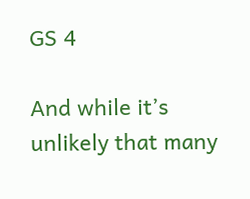GS 4

And while it’s unlikely that many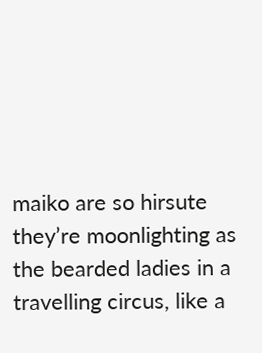maiko are so hirsute they’re moonlighting as the bearded ladies in a travelling circus, like a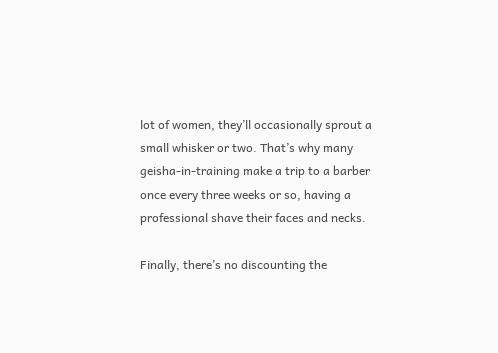lot of women, they’ll occasionally sprout a small whisker or two. That’s why many geisha-in-training make a trip to a barber once every three weeks or so, having a professional shave their faces and necks.

Finally, there’s no discounting the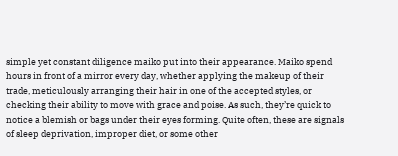simple yet constant diligence maiko put into their appearance. Maiko spend hours in front of a mirror every day, whether applying the makeup of their trade, meticulously arranging their hair in one of the accepted styles, or checking their ability to move with grace and poise. As such, they’re quick to notice a blemish or bags under their eyes forming. Quite often, these are signals of sleep deprivation, improper diet, or some other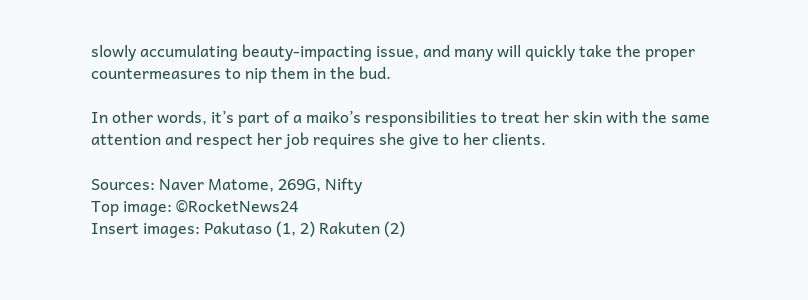slowly accumulating beauty-impacting issue, and many will quickly take the proper countermeasures to nip them in the bud.

In other words, it’s part of a maiko’s responsibilities to treat her skin with the same attention and respect her job requires she give to her clients.

Sources: Naver Matome, 269G, Nifty
Top image: ©RocketNews24
Insert images: Pakutaso (1, 2) Rakuten (2)